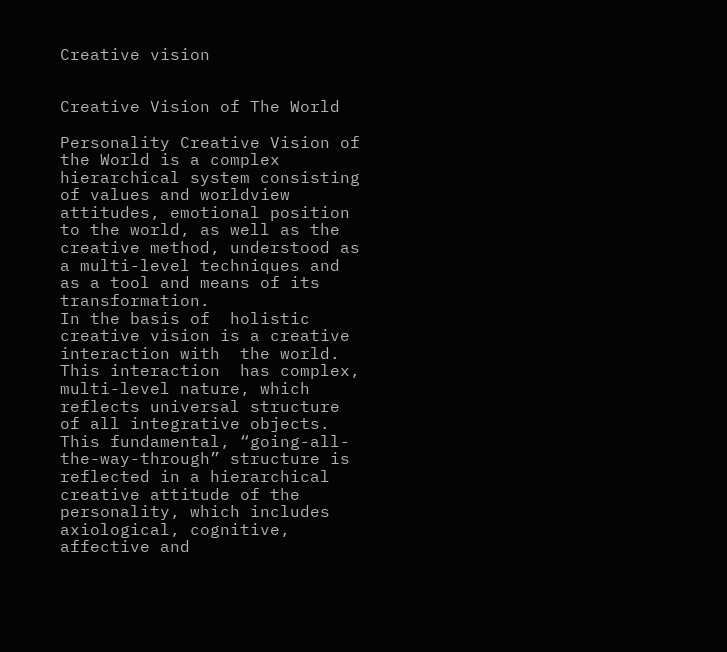Creative vision


Creative Vision of The World

Personality Creative Vision of the World is a complex hierarchical system consisting of values and worldview attitudes, emotional position to the world, as well as the creative method, understood as a multi-level techniques and  as a tool and means of its transformation.
In the basis of  holistic creative vision is a creative interaction with  the world. This interaction  has complex, multi-level nature, which reflects universal structure of all integrative objects. This fundamental, “going-all-the-way-through” structure is reflected in a hierarchical creative attitude of the personality, which includes axiological, cognitive, affective and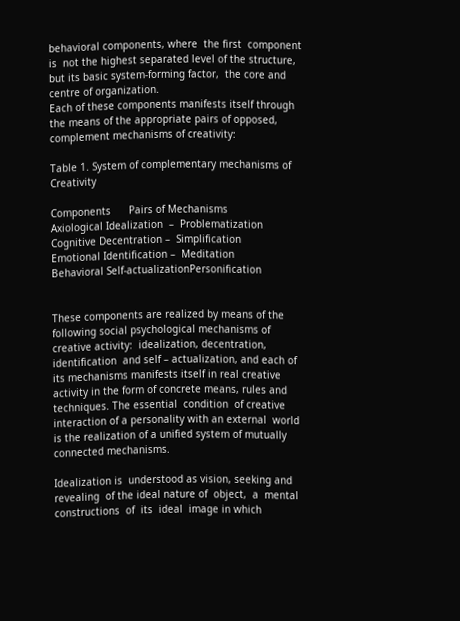behavioral components, where  the first  component is  not the highest separated level of the structure, but its basic system-forming factor,  the core and  centre of organization.
Each of these components manifests itself through the means of the appropriate pairs of opposed, complement mechanisms of creativity:

Table 1. System of complementary mechanisms of Creativity

Components      Pairs of Mechanisms
Axiological Idealization  –  Problematization
Cognitive Decentration –  Simplification
Emotional Identification –  Meditation
Behavioral Self-actualizationPersonification


These components are realized by means of the following social psychological mechanisms of creative activity:  idealization, decentration, identification  and self – actualization, and each of its mechanisms manifests itself in real creative activity in the form of concrete means, rules and techniques. The essential  condition  of creative  interaction of a personality with an external  world is the realization of a unified system of mutually connected mechanisms.

Idealization is  understood as vision, seeking and revealing  of the ideal nature of  object,  a  mental  constructions  of  its  ideal  image in which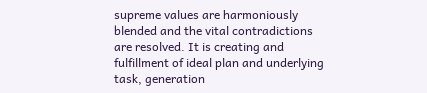supreme values are harmoniously blended and the vital contradictions are resolved. It is creating and fulfillment of ideal plan and underlying task, generation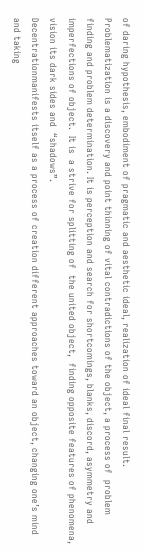of daring hypothesis, embodiment of pragmatic and aesthetic ideal, realization of ideal final result.
Problematization is a discovery and point thinning of vital contradictions of the object, a process of  problem finding and problem determination. It is perception and search for shortcomings, blanks, discord, asymmetry and imperfections of object.  It is  a strive for splitting of  the united object,  finding opposite features of phenomena, vision its dark sides and  “shadows”.
Decentrationmanifests itself as a process of creation different approaches toward an object, changing one’s mind and taking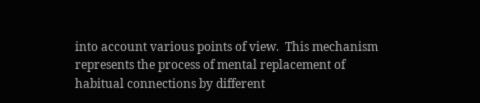into account various points of view.  This mechanism represents the process of mental replacement of habitual connections by different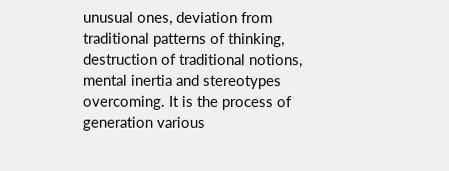unusual ones, deviation from traditional patterns of thinking, destruction of traditional notions, mental inertia and stereotypes overcoming. It is the process of generation various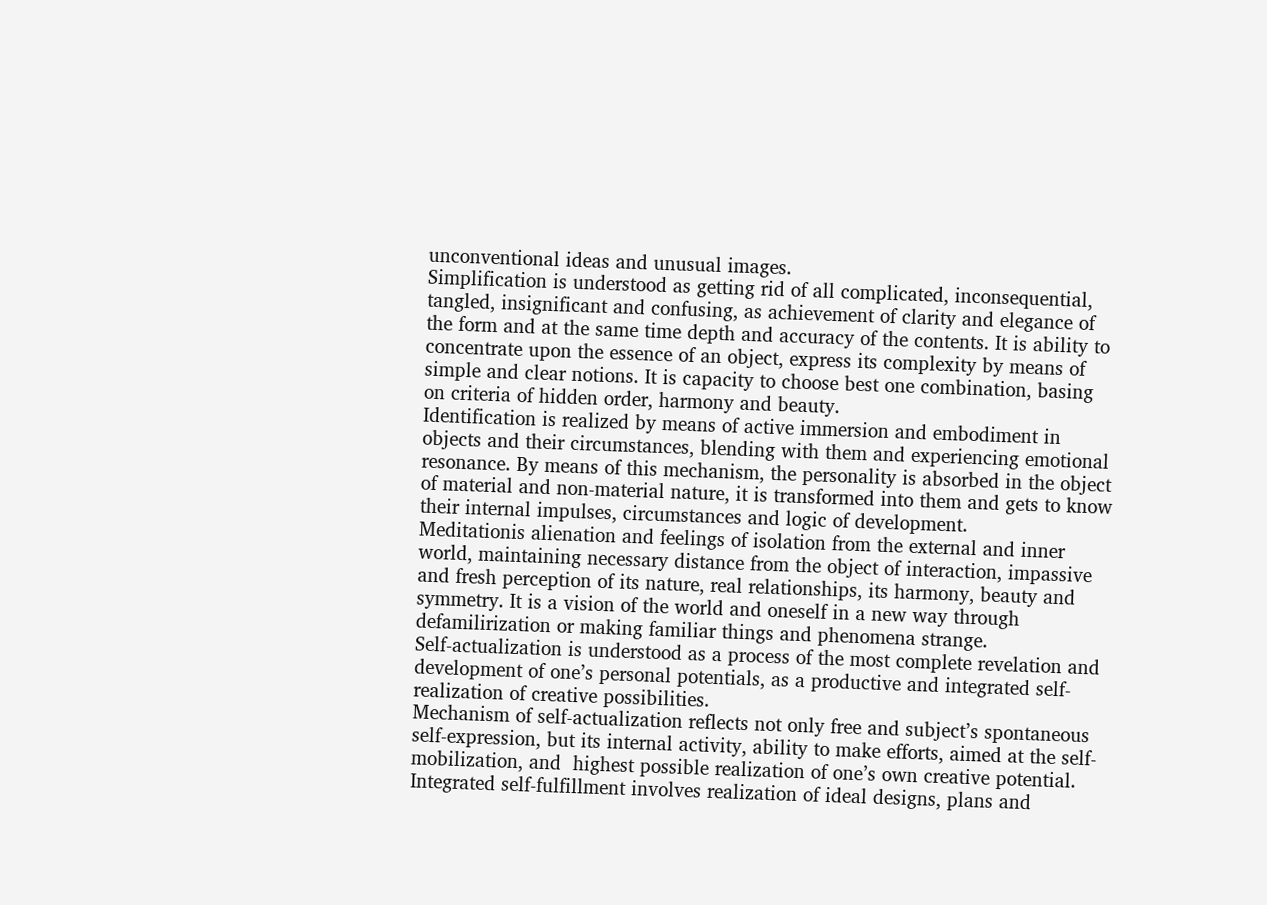unconventional ideas and unusual images.
Simplification is understood as getting rid of all complicated, inconsequential, tangled, insignificant and confusing, as achievement of clarity and elegance of the form and at the same time depth and accuracy of the contents. It is ability to concentrate upon the essence of an object, express its complexity by means of simple and clear notions. It is capacity to choose best one combination, basing on criteria of hidden order, harmony and beauty.
Identification is realized by means of active immersion and embodiment in objects and their circumstances, blending with them and experiencing emotional resonance. By means of this mechanism, the personality is absorbed in the object of material and non-material nature, it is transformed into them and gets to know their internal impulses, circumstances and logic of development.
Meditationis alienation and feelings of isolation from the external and inner world, maintaining necessary distance from the object of interaction, impassive and fresh perception of its nature, real relationships, its harmony, beauty and symmetry. It is a vision of the world and oneself in a new way through defamilirization or making familiar things and phenomena strange.
Self-actualization is understood as a process of the most complete revelation and development of one’s personal potentials, as a productive and integrated self-realization of creative possibilities.
Mechanism of self-actualization reflects not only free and subject’s spontaneous self-expression, but its internal activity, ability to make efforts, aimed at the self-mobilization, and  highest possible realization of one’s own creative potential.
Integrated self-fulfillment involves realization of ideal designs, plans and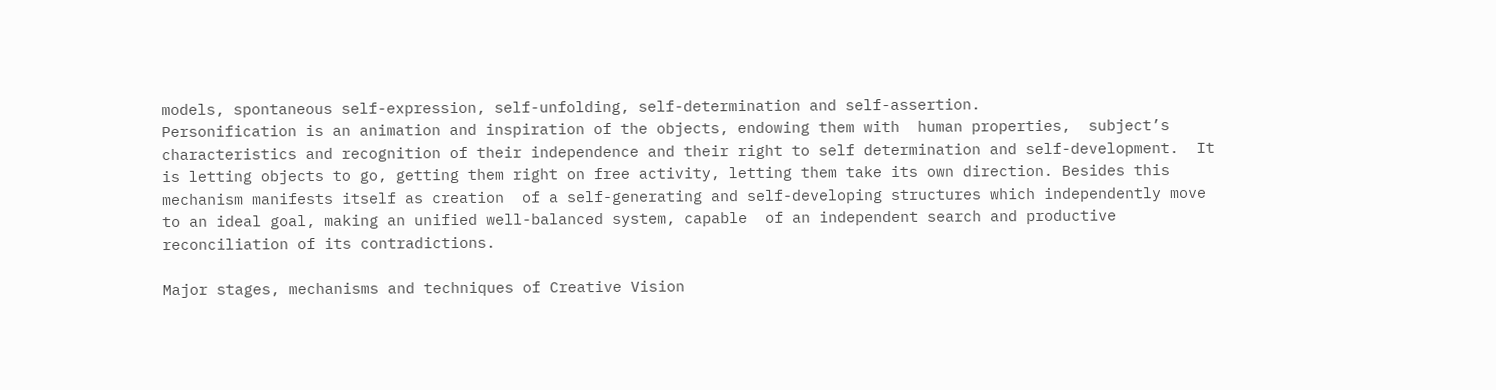models, spontaneous self-expression, self-unfolding, self-determination and self-assertion.
Personification is an animation and inspiration of the objects, endowing them with  human properties,  subject’s characteristics and recognition of their independence and their right to self determination and self-development.  It is letting objects to go, getting them right on free activity, letting them take its own direction. Besides this mechanism manifests itself as creation  of a self-generating and self-developing structures which independently move to an ideal goal, making an unified well-balanced system, capable  of an independent search and productive reconciliation of its contradictions.

Major stages, mechanisms and techniques of Creative Vision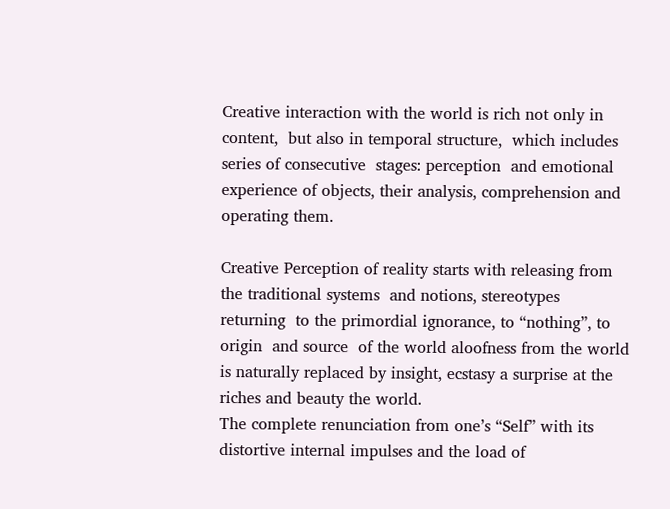Creative interaction with the world is rich not only in content,  but also in temporal structure,  which includes series of consecutive  stages: perception  and emotional  experience of objects, their analysis, comprehension and operating them.

Creative Perception of reality starts with releasing from the traditional systems  and notions, stereotypes  returning  to the primordial ignorance, to “nothing”, to origin  and source  of the world aloofness from the world is naturally replaced by insight, ecstasy a surprise at the riches and beauty the world.
The complete renunciation from one’s “Self” with its distortive internal impulses and the load of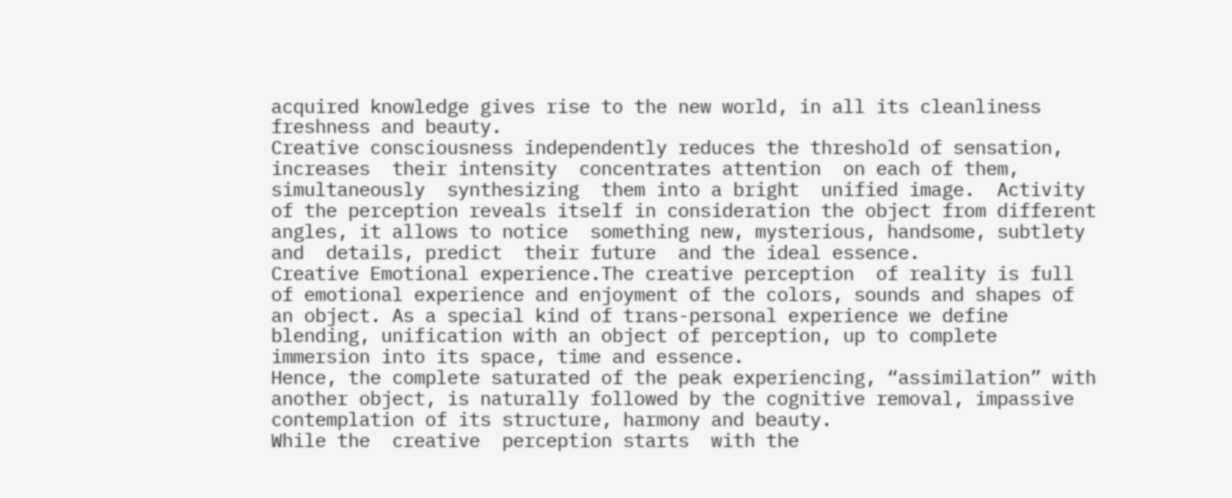acquired knowledge gives rise to the new world, in all its cleanliness freshness and beauty.
Creative consciousness independently reduces the threshold of sensation, increases  their intensity  concentrates attention  on each of them,  simultaneously  synthesizing  them into a bright  unified image.  Activity  of the perception reveals itself in consideration the object from different  angles, it allows to notice  something new, mysterious, handsome, subtlety  and  details, predict  their future  and the ideal essence.
Creative Emotional experience.The creative perception  of reality is full of emotional experience and enjoyment of the colors, sounds and shapes of an object. As a special kind of trans-personal experience we define blending, unification with an object of perception, up to complete immersion into its space, time and essence.
Hence, the complete saturated of the peak experiencing, “assimilation” with another object, is naturally followed by the cognitive removal, impassive contemplation of its structure, harmony and beauty.
While the  creative  perception starts  with the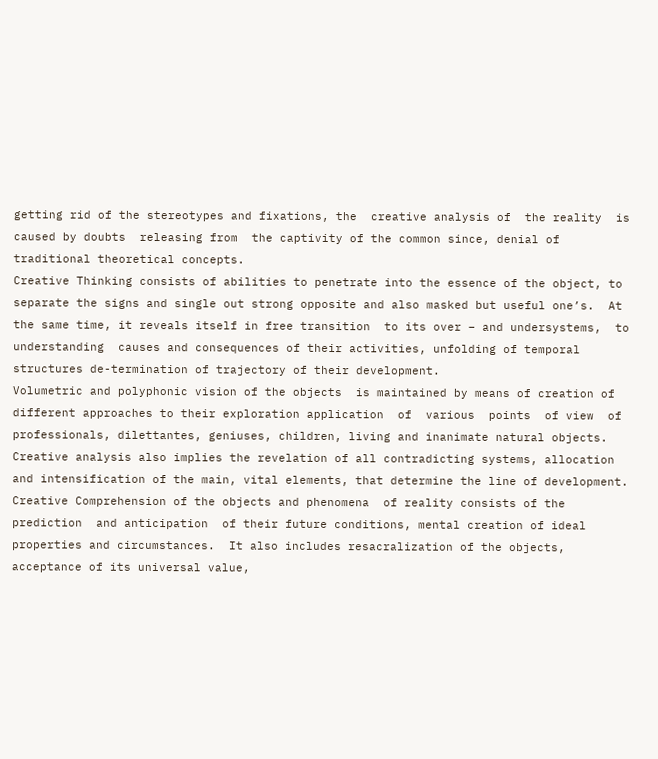getting rid of the stereotypes and fixations, the  creative analysis of  the reality  is caused by doubts  releasing from  the captivity of the common since, denial of traditional theoretical concepts.
Creative Thinking consists of abilities to penetrate into the essence of the object, to separate the signs and single out strong opposite and also masked but useful one’s.  At the same time, it reveals itself in free transition  to its over – and undersystems,  to understanding  causes and consequences of their activities, unfolding of temporal structures de-termination of trajectory of their development.
Volumetric and polyphonic vision of the objects  is maintained by means of creation of different approaches to their exploration application  of  various  points  of view  of professionals, dilettantes, geniuses, children, living and inanimate natural objects.
Creative analysis also implies the revelation of all contradicting systems, allocation and intensification of the main, vital elements, that determine the line of development.
Creative Comprehension of the objects and phenomena  of reality consists of the prediction  and anticipation  of their future conditions, mental creation of ideal properties and circumstances.  It also includes resacralization of the objects, acceptance of its universal value,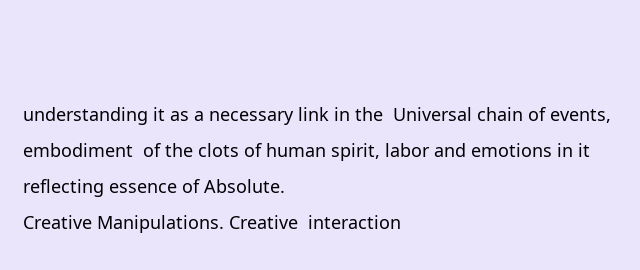understanding it as a necessary link in the  Universal chain of events, embodiment  of the clots of human spirit, labor and emotions in it reflecting essence of Absolute.
Creative Manipulations. Creative  interaction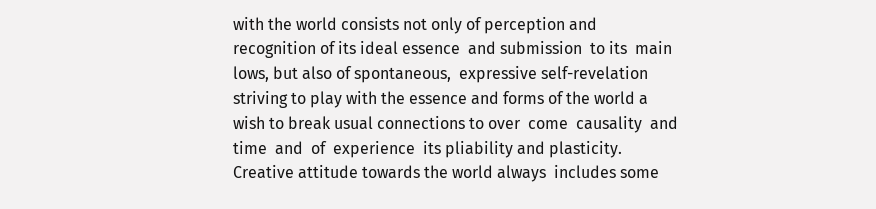with the world consists not only of perception and recognition of its ideal essence  and submission  to its  main lows, but also of spontaneous,  expressive self-revelation striving to play with the essence and forms of the world a wish to break usual connections to over  come  causality  and  time  and  of  experience  its pliability and plasticity.
Creative attitude towards the world always  includes some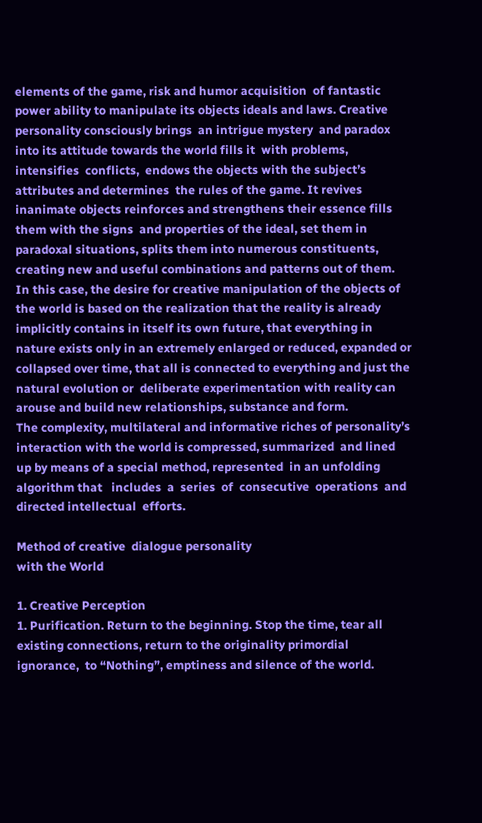elements of the game, risk and humor acquisition  of fantastic power ability to manipulate its objects ideals and laws. Creative personality consciously brings  an intrigue mystery  and paradox  into its attitude towards the world fills it  with problems, intensifies  conflicts,  endows the objects with the subject’s attributes and determines  the rules of the game. It revives inanimate objects reinforces and strengthens their essence fills  them with the signs  and properties of the ideal, set them in paradoxal situations, splits them into numerous constituents, creating new and useful combinations and patterns out of them.
In this case, the desire for creative manipulation of the objects of the world is based on the realization that the reality is already implicitly contains in itself its own future, that everything in nature exists only in an extremely enlarged or reduced, expanded or collapsed over time, that all is connected to everything and just the natural evolution or  deliberate experimentation with reality can arouse and build new relationships, substance and form.
The complexity, multilateral and informative riches of personality’s interaction with the world is compressed, summarized  and lined up by means of a special method, represented  in an unfolding  algorithm that   includes  a  series  of  consecutive  operations  and  directed intellectual  efforts.

Method of creative  dialogue personality
with the World

1. Creative Perception
1. Purification. Return to the beginning. Stop the time, tear all existing connections, return to the originality primordial ignorance,  to “Nothing”, emptiness and silence of the world.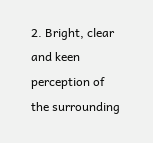2. Bright, clear and keen perception of the surrounding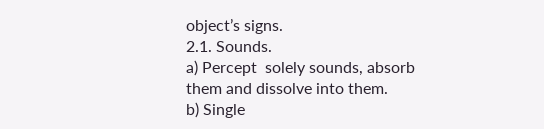object’s signs.
2.1. Sounds.
a) Percept  solely sounds, absorb them and dissolve into them.
b) Single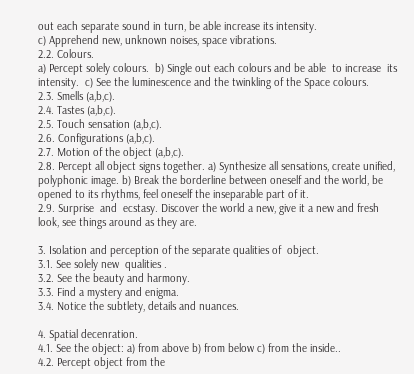out each separate sound in turn, be able increase its intensity.
c) Apprehend new, unknown noises, space vibrations.
2.2. Colours.
a) Percept solely colours.  b) Single out each colours and be able  to increase  its intensity.  c) See the luminescence and the twinkling of the Space colours.
2.3. Smells (a,b,c).
2.4. Tastes (a,b,c).
2.5. Touch sensation (a,b,c).
2.6. Configurations (a,b,c).
2.7. Motion of the object (a,b,c).
2.8. Percept all object signs together. a) Synthesize all sensations, create unified, polyphonic image. b) Break the borderline between oneself and the world, be opened to its rhythms, feel oneself the inseparable part of it.
2.9. Surprise  and  ecstasy. Discover the world a new, give it a new and fresh look, see things around as they are.

3. Isolation and perception of the separate qualities of  object.
3.1. See solely new  qualities .
3.2. See the beauty and harmony.
3.3. Find a mystery and enigma.
3.4. Notice the subtlety, details and nuances.

4. Spatial decenration.
4.1. See the object: a) from above b) from below c) from the inside..
4.2. Percept object from the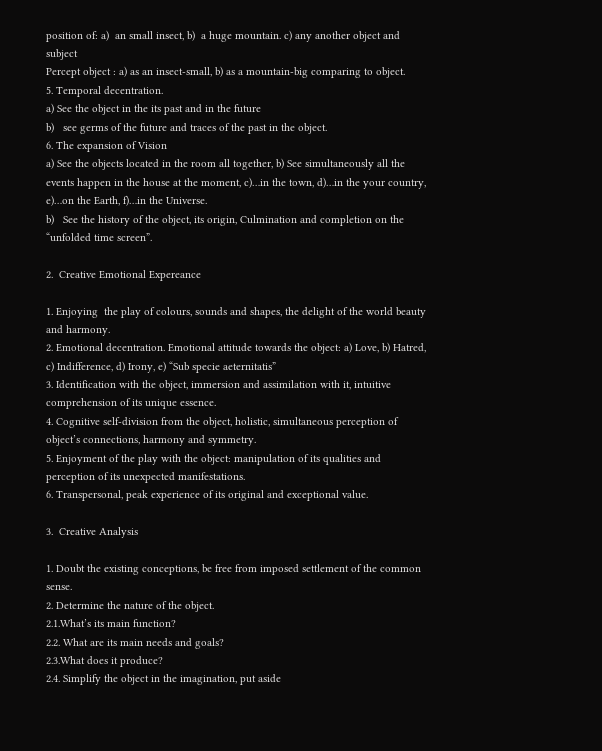position of: a)  an small insect, b)  a huge mountain. c) any another object and subject
Percept object : a) as an insect-small, b) as a mountain-big comparing to object.
5. Temporal decentration.
a) See the object in the its past and in the future
b)   see germs of the future and traces of the past in the object.
6. The expansion of Vision
a) See the objects located in the room all together, b) See simultaneously all the events happen in the house at the moment, c)…in the town, d)…in the your country, e)…on the Earth, f)…in the Universe.
b)   See the history of the object, its origin, Culmination and completion on the “unfolded time screen”.

2.  Creative Emotional Expereance

1. Enjoying  the play of colours, sounds and shapes, the delight of the world beauty and harmony.
2. Emotional decentration. Emotional attitude towards the object: a) Love, b) Hatred, c) Indifference, d) Irony, e) “Sub specie aeternitatis”
3. Identification with the object, immersion and assimilation with it, intuitive comprehension of its unique essence.
4. Cognitive self-division from the object, holistic, simultaneous perception of object’s connections, harmony and symmetry.
5. Enjoyment of the play with the object: manipulation of its qualities and perception of its unexpected manifestations.
6. Transpersonal, peak experience of its original and exceptional value.

3.  Creative Analysis

1. Doubt the existing conceptions, be free from imposed settlement of the common sense.
2. Determine the nature of the object.
2.1.What’s its main function?
2.2. What are its main needs and goals?
2.3.What does it produce?
2.4. Simplify the object in the imagination, put aside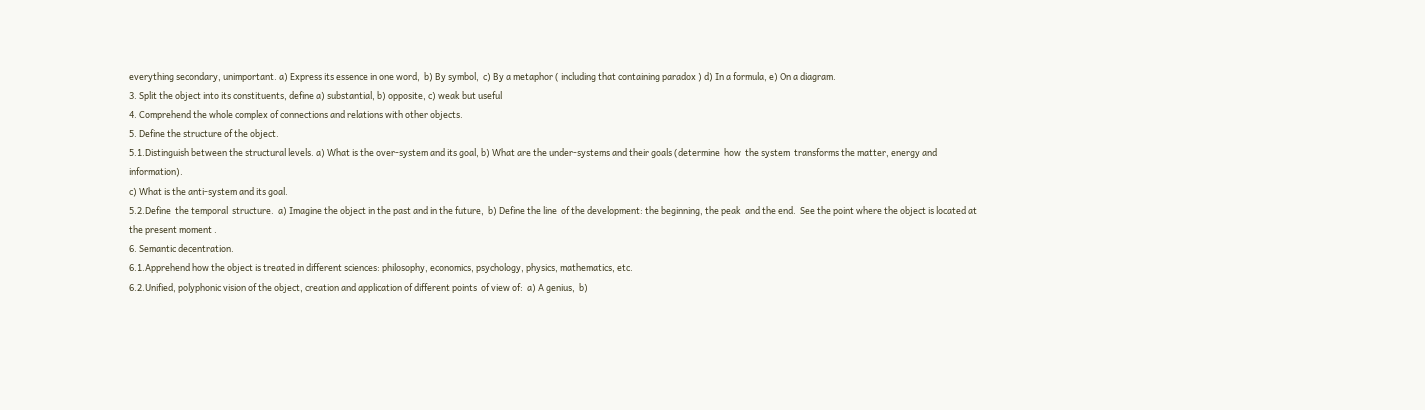everything secondary, unimportant. a) Express its essence in one word,  b) By symbol,  c) By a metaphor ( including that containing paradox ) d) In a formula, e) On a diagram.
3. Split the object into its constituents, define a) substantial, b) opposite, c) weak but useful
4. Comprehend the whole complex of connections and relations with other objects.
5. Define the structure of the object.
5.1.Distinguish between the structural levels. a) What is the over-system and its goal, b) What are the under-systems and their goals (determine  how  the system  transforms the matter, energy and information).
c) What is the anti-system and its goal.
5.2.Define  the temporal  structure.  a) Imagine the object in the past and in the future,  b) Define the line  of the development: the beginning, the peak  and the end.  See the point where the object is located at the present moment .
6. Semantic decentration.
6.1.Apprehend how the object is treated in different sciences: philosophy, economics, psychology, physics, mathematics, etc.
6.2.Unified, polyphonic vision of the object, creation and application of different points  of view of:  a) A genius,  b)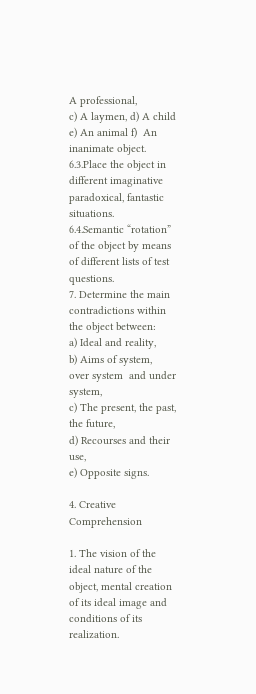A professional,
c) A laymen, d) A child e) An animal f)  An inanimate object.
6.3.Place the object in different imaginative paradoxical, fantastic situations.
6.4.Semantic “rotation” of the object by means of different lists of test questions.
7. Determine the main contradictions within the object between:
a) Ideal and reality,
b) Aims of system,  over system  and under system,
c) The present, the past, the future,
d) Recourses and their use,
e) Opposite signs.

4. Creative Comprehension

1. The vision of the ideal nature of the object, mental creation of its ideal image and conditions of its realization.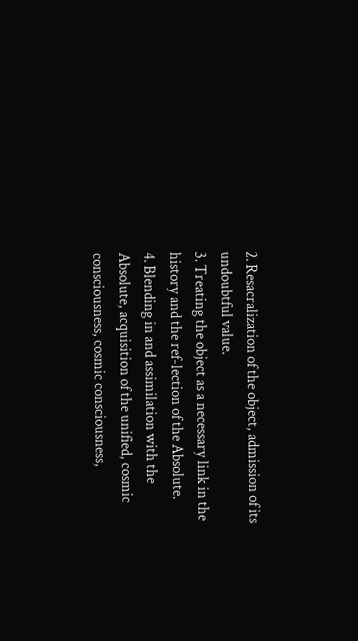2. Resacralization of the object, admission of its undoubtful value.
3. Treating the object as a necessary link in the history and the ref-lection of the Absolute.
4. Blending in and assimilation with the Absolute, acquisition of the unified, cosmic  consciousness, cosmic consciousness,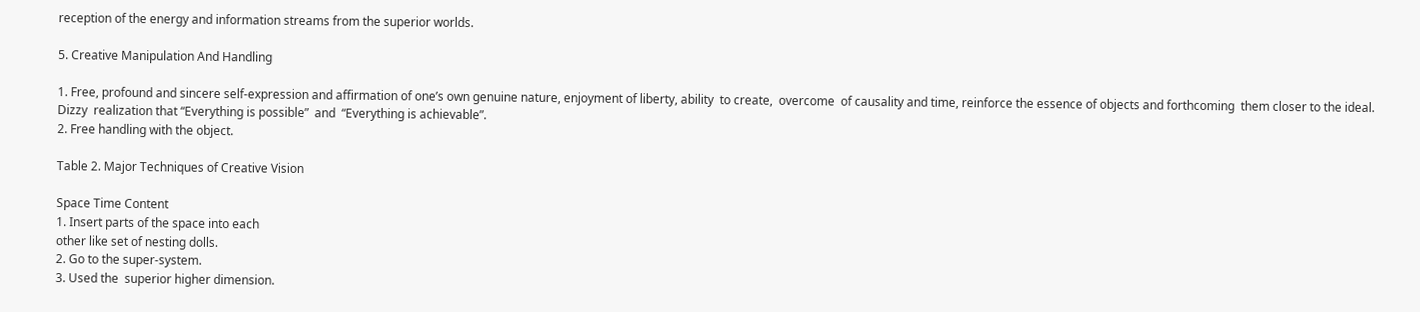reception of the energy and information streams from the superior worlds.

5. Creative Manipulation And Handling

1. Free, profound and sincere self-expression and affirmation of one’s own genuine nature, enjoyment of liberty, ability  to create,  overcome  of causality and time, reinforce the essence of objects and forthcoming  them closer to the ideal.  Dizzy  realization that “Everything is possible”  and  “Everything is achievable”.
2. Free handling with the object.

Table 2. Major Techniques of Creative Vision

Space Time Content
1. Insert parts of the space into each
other like set of nesting dolls.
2. Go to the super-system.
3. Used the  superior higher dimension.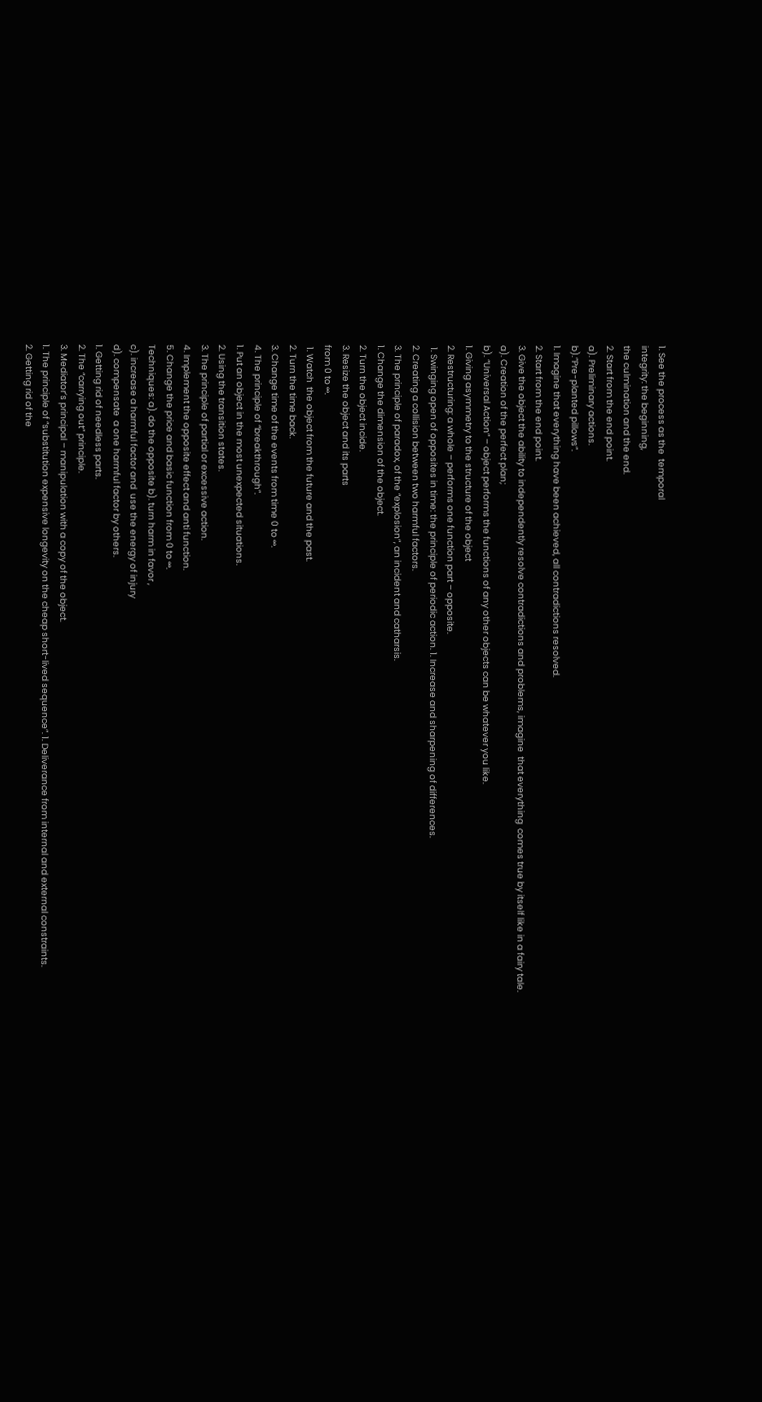1. See the process as the  temporal
integrity: the beginning,
the culmination and the end.
2. Start from the end point.
a). Preliminary actions.
b).”Pre-planted pillows”.
1. Imagine that everything have been achieved, all contradictions resolved.
2. Start from the end point.
3. Give the object the ability to independently resolve contradictions and problems, imagine  that everything  comes true by itself like in a fairy tale.
a). Creation of the perfect plan;
b). “Universal Action” – object performs the functions of any other objects can be whatever you like.
1. Giving asymmetry to the structure of the object
2. Restructuring: a whole – performs one function part – opposite.
 1. Swinging open of opposites in time: the principle of periodic action. 1. Increase and sharpening of differences.
2. Creating a collision between two harmful factors.
3. The principle of paradox, of the “explosion”, an incident and catharsis.
1. Change the dimension of the object.
2. Turn the object incide.
3. Resize the object and its parts
from 0 to ∞.
 1. Watch  the object from the future and the past.
2. Turn the time back.
3. Change time of the events from time 0 to ∞.
4. The principle of “breakthrough”.
1. Put an object in the most unexpected situations.
2. Using the transition states.
3. The principle of partial or excessive action.
4. Implement the opposite effect and anti function.
5. Change the price and basic function from 0 to ∞.
Techniques: a). do the opposite b). turn harm in favor ,
c). increase a harmful factor and  use the energy of injury
d). compensate  a one harmful factor by others.
1. Getting rid of needless parts.
2. The “carrying out” principle.
3. Mediator’s principal – manipulation with a copy of the object.
1. The principle of “substitution expensive longevity on the cheap short-lived sequence”. 1. Deliverance from internal and external constraints.
2. Getting rid of the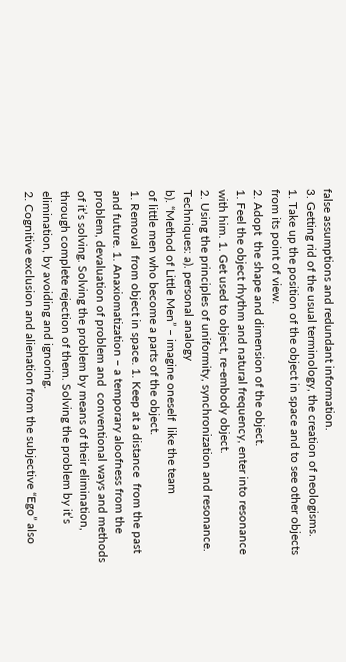false assumptions and redundant information.
3. Getting rid of the usual terminology, the creation of neologisms.
1. Take up the position of the object in space and to see other objects from its point of view.
2. Adopt  the shape and dimension of the object.
1. Feel the object rhythm and natural frequency, enter into resonance with him. 1. Get used to object, re-embody object.
2. Using the principles of uniformity, synchronization and resonance.
Techniques: a). personal analogy
b). “Method of Little Men” – imagine oneself  like the team
of little men who become a parts of the object.
1. Removal  from object in space. 1. Keep at a distance  from the past and future. 1. Anaxiomatization – a temporary aloofness from the problem, devaluation of problem and  conventional ways and methods  of it’s solving. Solving the problem by means of their elimination, through complete rejection of them. Solving the problem by it’s elimination, by avoiding and ignoring.
2. Cognitive exclusion and alienation from the subjective “Ego” also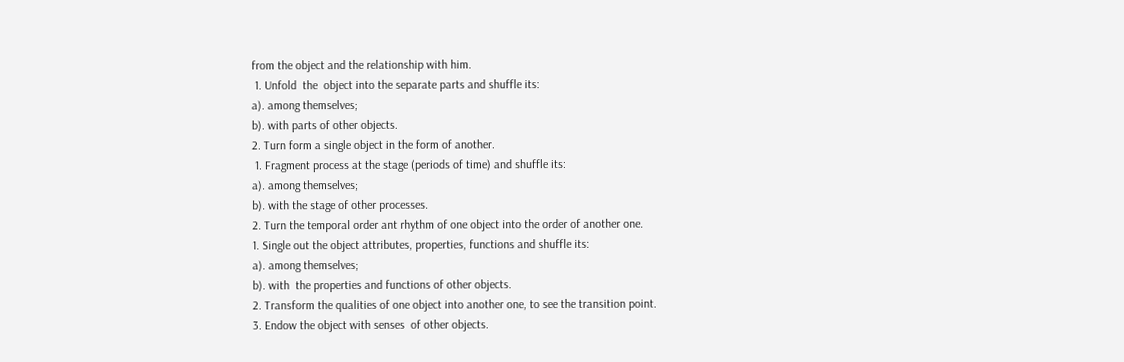from the object and the relationship with him.
 1. Unfold  the  object into the separate parts and shuffle its:
a). among themselves;
b). with parts of other objects.
2. Turn form a single object in the form of another.
 1. Fragment process at the stage (periods of time) and shuffle its:
a). among themselves;
b). with the stage of other processes.
2. Turn the temporal order ant rhythm of one object into the order of another one.
1. Single out the object attributes, properties, functions and shuffle its:
a). among themselves;
b). with  the properties and functions of other objects.
2. Transform the qualities of one object into another one, to see the transition point.
3. Endow the object with senses  of other objects.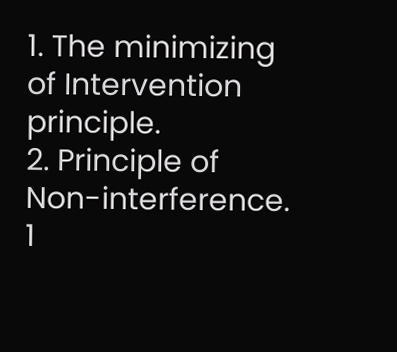1. The minimizing of Intervention principle.
2. Principle of Non-interference.
1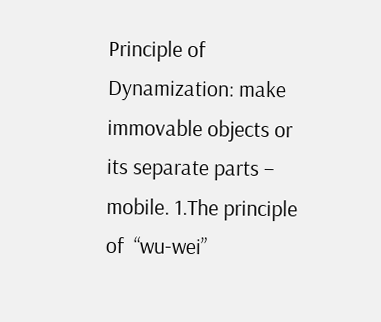Principle of Dynamization: make immovable objects or its separate parts – mobile. 1.The principle of  “wu-wei”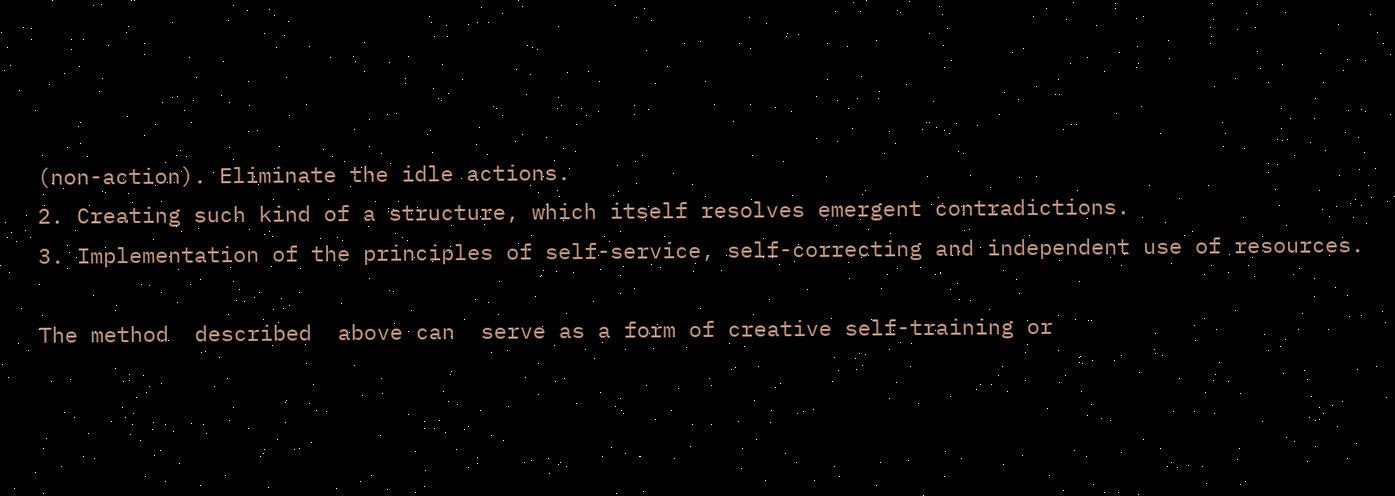(non-action). Eliminate the idle actions.
2. Creating such kind of a structure, which itself resolves emergent contradictions.
3. Implementation of the principles of self-service, self-correcting and independent use of resources.

The method  described  above can  serve as a form of creative self-training or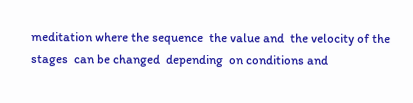meditation where the sequence  the value and  the velocity of the stages  can be changed  depending  on conditions and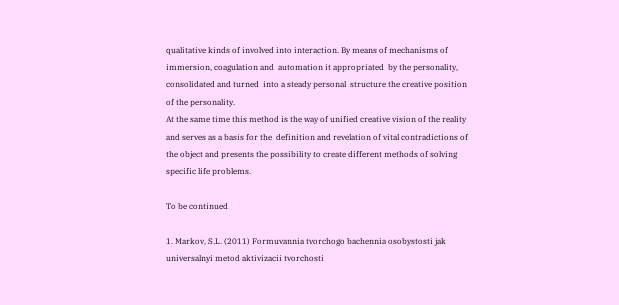qualitative kinds of involved into interaction. By means of mechanisms of immersion, coagulation and  automation it appropriated  by the personality, consolidated and turned  into a steady personal  structure the creative position of the personality.
At the same time this method is the way of unified creative vision of the reality and serves as a basis for the  definition and revelation of vital contradictions of the object and presents the possibility to create different methods of solving specific life problems.

To be continued

1. Markov, S.L. (2011) Formuvannia tvorchogo bachennia osobystosti jak universalnyi metod aktivizacii tvorchosti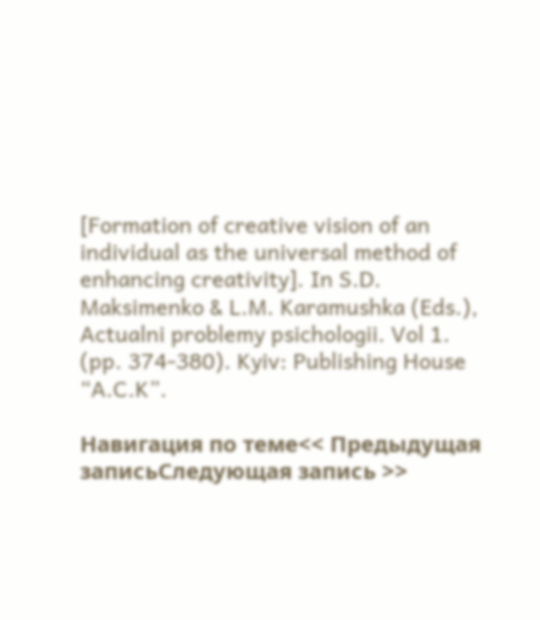[Formation of creative vision of an individual as the universal method of enhancing creativity]. In S.D. Maksimenko & L.M. Karamushka (Eds.), Actualni problemy psichologii. Vol 1. (pp. 374-380). Kyiv: Publishing House “A.C.K”.

Навигация по теме<< Предыдущая записьСледующая запись >>